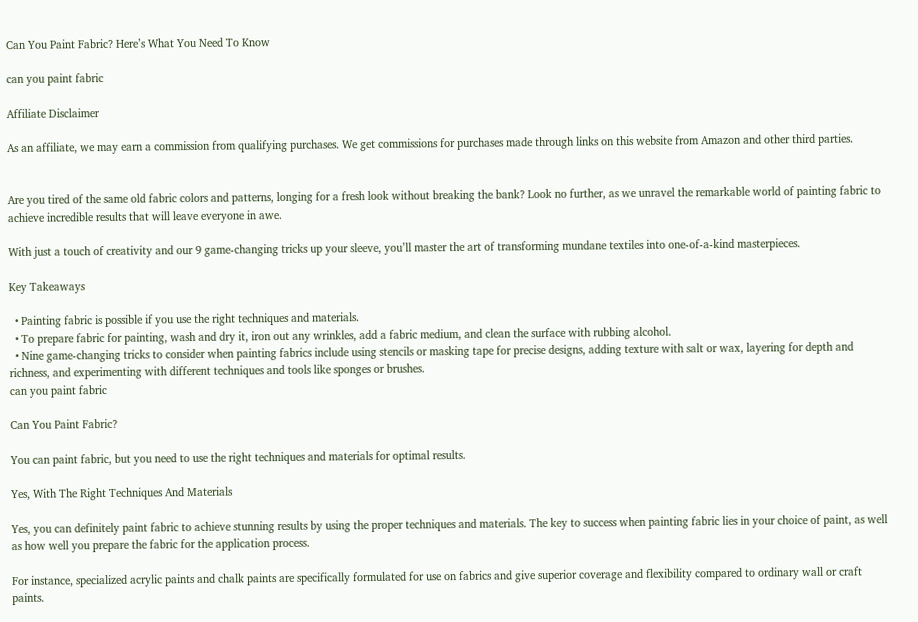Can You Paint Fabric? Here’s What You Need To Know

can you paint fabric

Affiliate Disclaimer

As an affiliate, we may earn a commission from qualifying purchases. We get commissions for purchases made through links on this website from Amazon and other third parties.


Are you tired of the same old fabric colors and patterns, longing for a fresh look without breaking the bank? Look no further, as we unravel the remarkable world of painting fabric to achieve incredible results that will leave everyone in awe.

With just a touch of creativity and our 9 game-changing tricks up your sleeve, you’ll master the art of transforming mundane textiles into one-of-a-kind masterpieces.

Key Takeaways

  • Painting fabric is possible if you use the right techniques and materials.
  • To prepare fabric for painting, wash and dry it, iron out any wrinkles, add a fabric medium, and clean the surface with rubbing alcohol.
  • Nine game-changing tricks to consider when painting fabrics include using stencils or masking tape for precise designs, adding texture with salt or wax, layering for depth and richness, and experimenting with different techniques and tools like sponges or brushes.
can you paint fabric

Can You Paint Fabric?

You can paint fabric, but you need to use the right techniques and materials for optimal results.

Yes, With The Right Techniques And Materials

Yes, you can definitely paint fabric to achieve stunning results by using the proper techniques and materials. The key to success when painting fabric lies in your choice of paint, as well as how well you prepare the fabric for the application process.

For instance, specialized acrylic paints and chalk paints are specifically formulated for use on fabrics and give superior coverage and flexibility compared to ordinary wall or craft paints.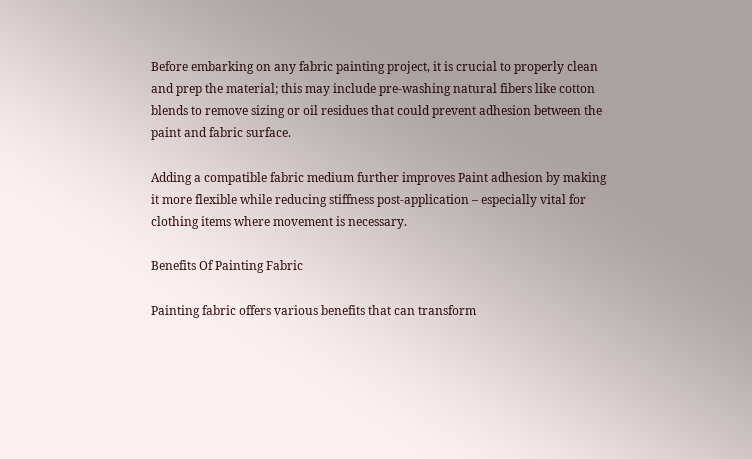Before embarking on any fabric painting project, it is crucial to properly clean and prep the material; this may include pre-washing natural fibers like cotton blends to remove sizing or oil residues that could prevent adhesion between the paint and fabric surface.

Adding a compatible fabric medium further improves Paint adhesion by making it more flexible while reducing stiffness post-application – especially vital for clothing items where movement is necessary.

Benefits Of Painting Fabric

Painting fabric offers various benefits that can transform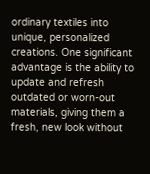ordinary textiles into unique, personalized creations. One significant advantage is the ability to update and refresh outdated or worn-out materials, giving them a fresh, new look without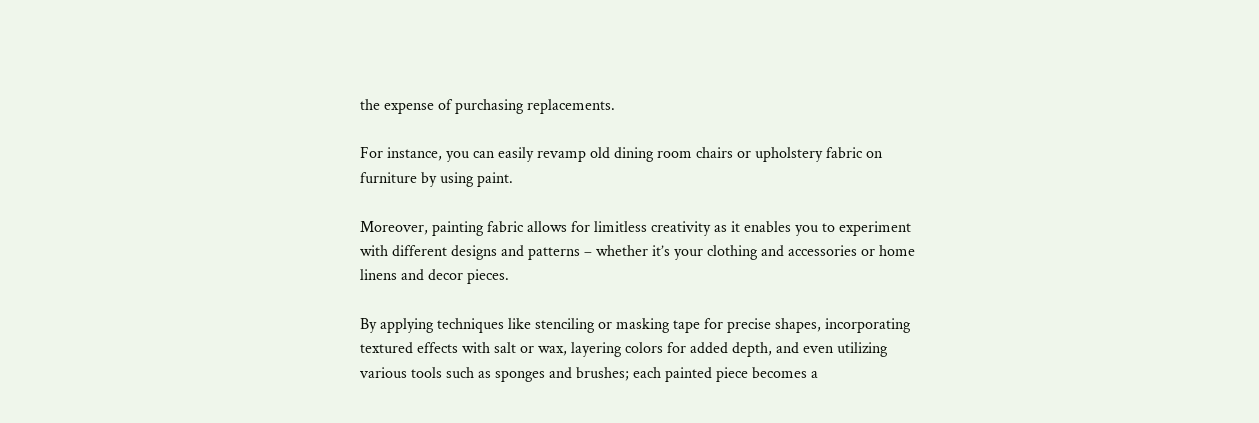the expense of purchasing replacements.

For instance, you can easily revamp old dining room chairs or upholstery fabric on furniture by using paint.

Moreover, painting fabric allows for limitless creativity as it enables you to experiment with different designs and patterns – whether it’s your clothing and accessories or home linens and decor pieces.

By applying techniques like stenciling or masking tape for precise shapes, incorporating textured effects with salt or wax, layering colors for added depth, and even utilizing various tools such as sponges and brushes; each painted piece becomes a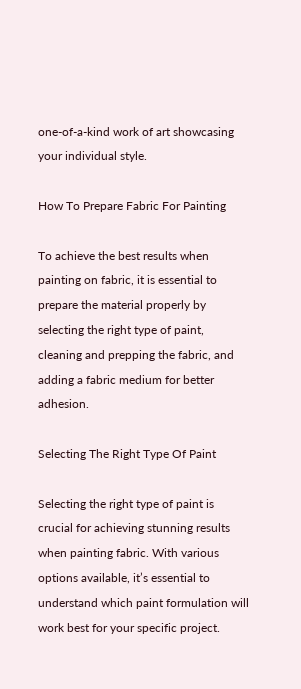one-of-a-kind work of art showcasing your individual style.

How To Prepare Fabric For Painting

To achieve the best results when painting on fabric, it is essential to prepare the material properly by selecting the right type of paint, cleaning and prepping the fabric, and adding a fabric medium for better adhesion.

Selecting The Right Type Of Paint

Selecting the right type of paint is crucial for achieving stunning results when painting fabric. With various options available, it’s essential to understand which paint formulation will work best for your specific project.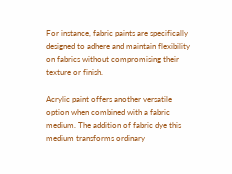For instance, fabric paints are specifically designed to adhere and maintain flexibility on fabrics without compromising their texture or finish.

Acrylic paint offers another versatile option when combined with a fabric medium. The addition of fabric dye this medium transforms ordinary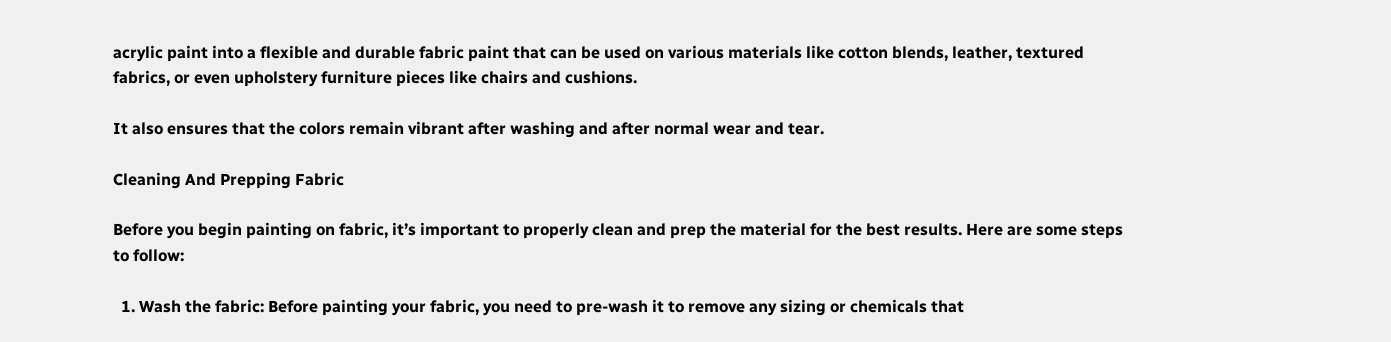acrylic paint into a flexible and durable fabric paint that can be used on various materials like cotton blends, leather, textured fabrics, or even upholstery furniture pieces like chairs and cushions.

It also ensures that the colors remain vibrant after washing and after normal wear and tear.

Cleaning And Prepping Fabric

Before you begin painting on fabric, it’s important to properly clean and prep the material for the best results. Here are some steps to follow:

  1. Wash the fabric: Before painting your fabric, you need to pre-wash it to remove any sizing or chemicals that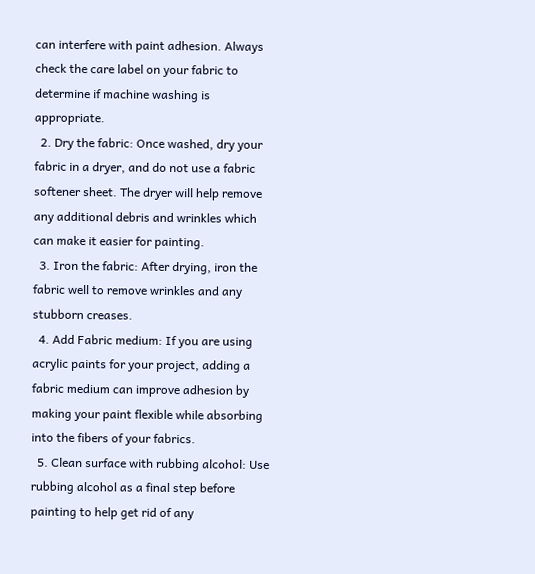can interfere with paint adhesion. Always check the care label on your fabric to determine if machine washing is appropriate.
  2. Dry the fabric: Once washed, dry your fabric in a dryer, and do not use a fabric softener sheet. The dryer will help remove any additional debris and wrinkles which can make it easier for painting.
  3. Iron the fabric: After drying, iron the fabric well to remove wrinkles and any stubborn creases.
  4. Add Fabric medium: If you are using acrylic paints for your project, adding a fabric medium can improve adhesion by making your paint flexible while absorbing into the fibers of your fabrics.
  5. Clean surface with rubbing alcohol: Use rubbing alcohol as a final step before painting to help get rid of any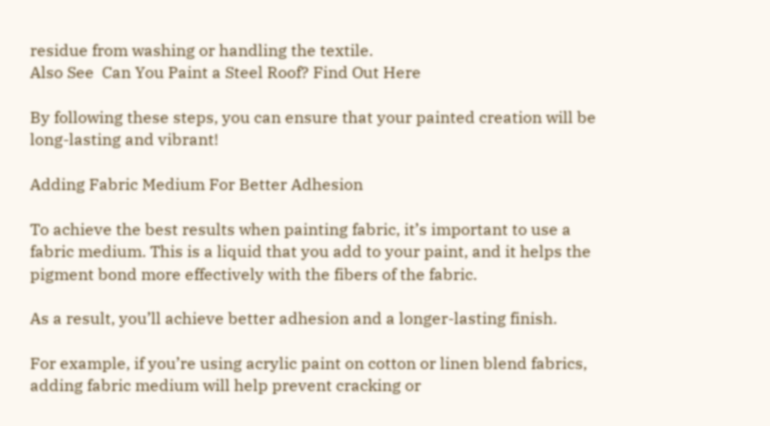residue from washing or handling the textile.
Also See  Can You Paint a Steel Roof? Find Out Here

By following these steps, you can ensure that your painted creation will be long-lasting and vibrant!

Adding Fabric Medium For Better Adhesion

To achieve the best results when painting fabric, it’s important to use a fabric medium. This is a liquid that you add to your paint, and it helps the pigment bond more effectively with the fibers of the fabric.

As a result, you’ll achieve better adhesion and a longer-lasting finish.

For example, if you’re using acrylic paint on cotton or linen blend fabrics, adding fabric medium will help prevent cracking or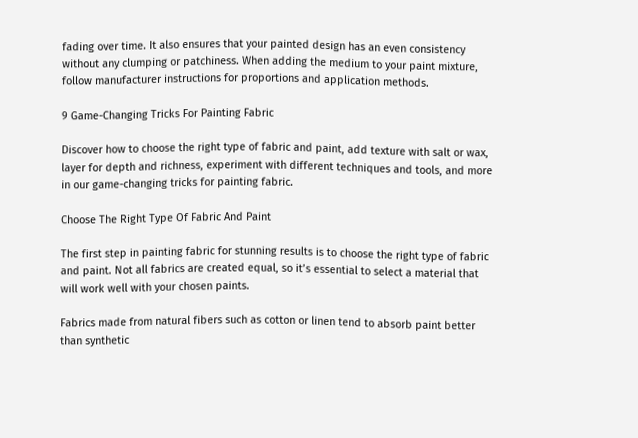fading over time. It also ensures that your painted design has an even consistency without any clumping or patchiness. When adding the medium to your paint mixture, follow manufacturer instructions for proportions and application methods.

9 Game-Changing Tricks For Painting Fabric

Discover how to choose the right type of fabric and paint, add texture with salt or wax, layer for depth and richness, experiment with different techniques and tools, and more in our game-changing tricks for painting fabric.

Choose The Right Type Of Fabric And Paint

The first step in painting fabric for stunning results is to choose the right type of fabric and paint. Not all fabrics are created equal, so it’s essential to select a material that will work well with your chosen paints.

Fabrics made from natural fibers such as cotton or linen tend to absorb paint better than synthetic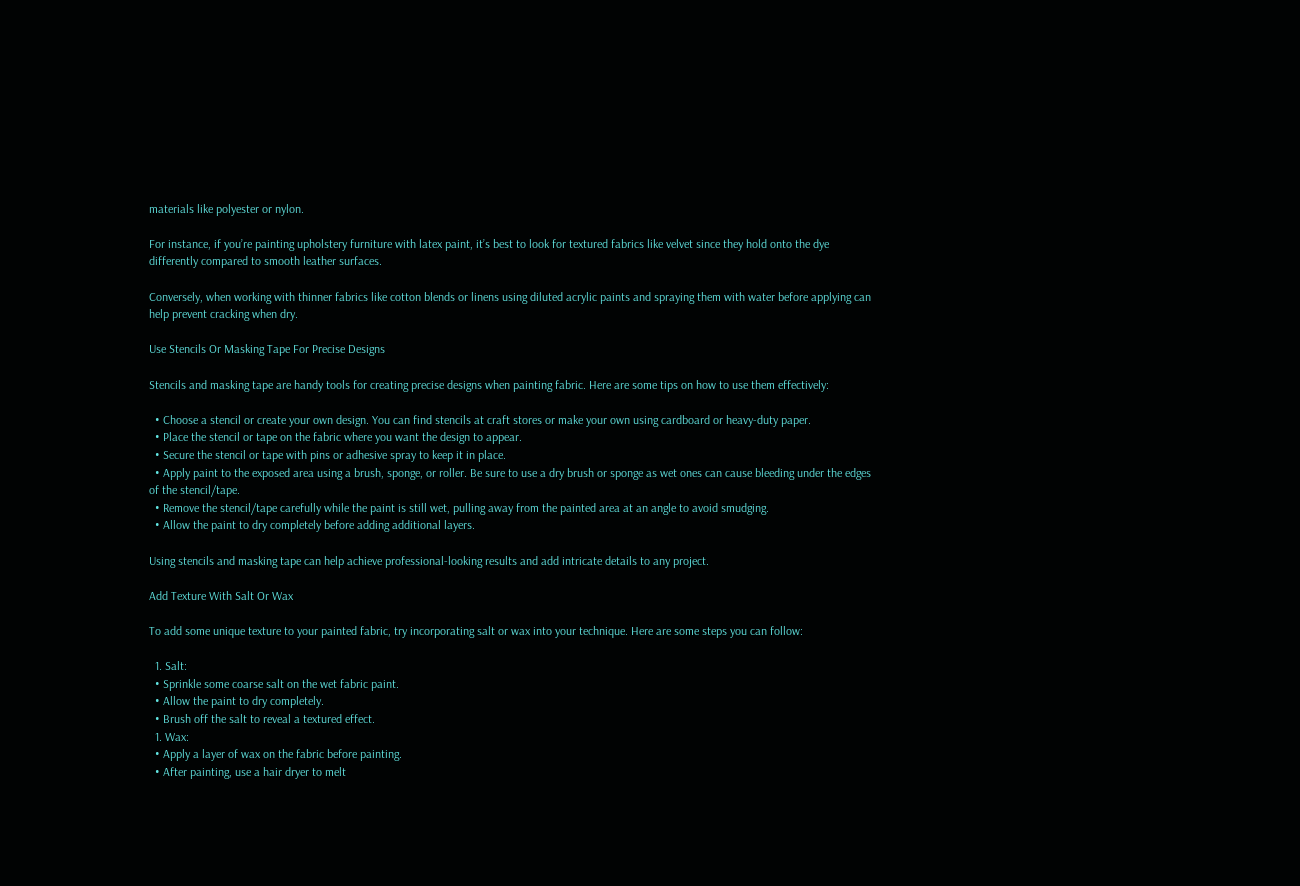materials like polyester or nylon.

For instance, if you’re painting upholstery furniture with latex paint, it’s best to look for textured fabrics like velvet since they hold onto the dye differently compared to smooth leather surfaces.

Conversely, when working with thinner fabrics like cotton blends or linens using diluted acrylic paints and spraying them with water before applying can help prevent cracking when dry.

Use Stencils Or Masking Tape For Precise Designs

Stencils and masking tape are handy tools for creating precise designs when painting fabric. Here are some tips on how to use them effectively:

  • Choose a stencil or create your own design. You can find stencils at craft stores or make your own using cardboard or heavy-duty paper.
  • Place the stencil or tape on the fabric where you want the design to appear.
  • Secure the stencil or tape with pins or adhesive spray to keep it in place.
  • Apply paint to the exposed area using a brush, sponge, or roller. Be sure to use a dry brush or sponge as wet ones can cause bleeding under the edges of the stencil/tape.
  • Remove the stencil/tape carefully while the paint is still wet, pulling away from the painted area at an angle to avoid smudging.
  • Allow the paint to dry completely before adding additional layers.

Using stencils and masking tape can help achieve professional-looking results and add intricate details to any project.

Add Texture With Salt Or Wax

To add some unique texture to your painted fabric, try incorporating salt or wax into your technique. Here are some steps you can follow:

  1. Salt:
  • Sprinkle some coarse salt on the wet fabric paint.
  • Allow the paint to dry completely.
  • Brush off the salt to reveal a textured effect.
  1. Wax:
  • Apply a layer of wax on the fabric before painting.
  • After painting, use a hair dryer to melt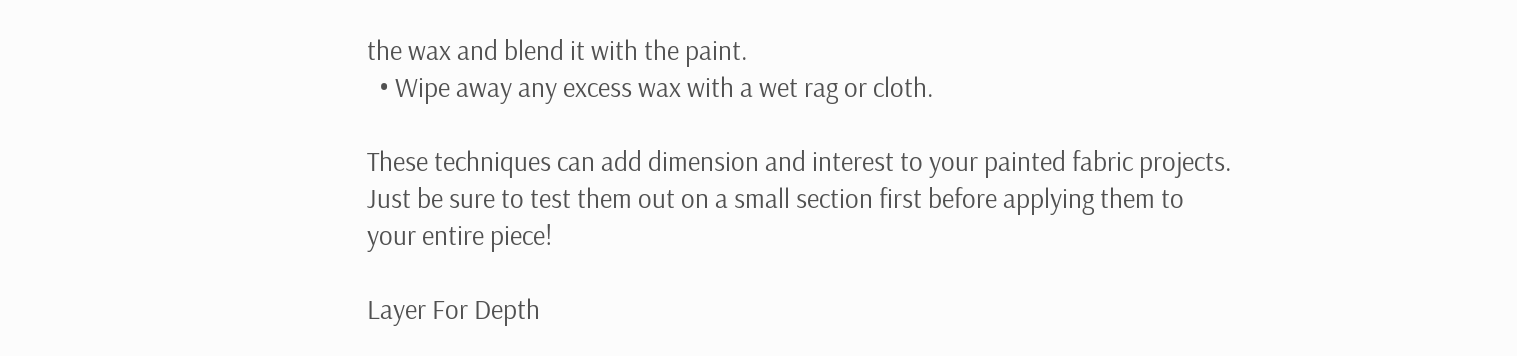the wax and blend it with the paint.
  • Wipe away any excess wax with a wet rag or cloth.

These techniques can add dimension and interest to your painted fabric projects. Just be sure to test them out on a small section first before applying them to your entire piece!

Layer For Depth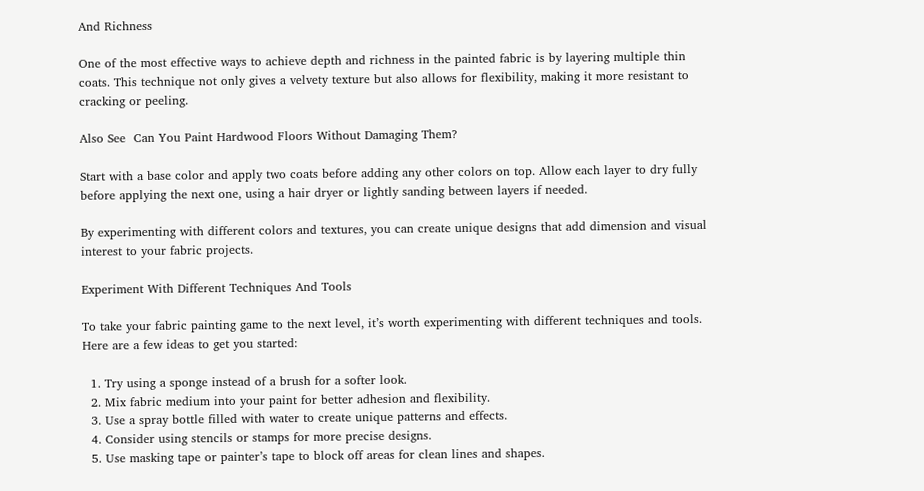And Richness

One of the most effective ways to achieve depth and richness in the painted fabric is by layering multiple thin coats. This technique not only gives a velvety texture but also allows for flexibility, making it more resistant to cracking or peeling.

Also See  Can You Paint Hardwood Floors Without Damaging Them?

Start with a base color and apply two coats before adding any other colors on top. Allow each layer to dry fully before applying the next one, using a hair dryer or lightly sanding between layers if needed.

By experimenting with different colors and textures, you can create unique designs that add dimension and visual interest to your fabric projects.

Experiment With Different Techniques And Tools

To take your fabric painting game to the next level, it’s worth experimenting with different techniques and tools. Here are a few ideas to get you started:

  1. Try using a sponge instead of a brush for a softer look.
  2. Mix fabric medium into your paint for better adhesion and flexibility.
  3. Use a spray bottle filled with water to create unique patterns and effects.
  4. Consider using stencils or stamps for more precise designs.
  5. Use masking tape or painter’s tape to block off areas for clean lines and shapes.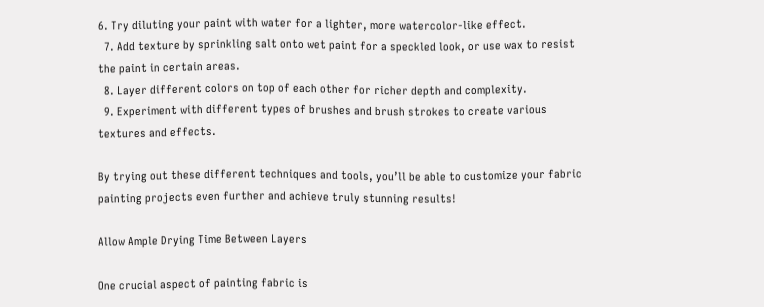6. Try diluting your paint with water for a lighter, more watercolor-like effect.
  7. Add texture by sprinkling salt onto wet paint for a speckled look, or use wax to resist the paint in certain areas.
  8. Layer different colors on top of each other for richer depth and complexity.
  9. Experiment with different types of brushes and brush strokes to create various textures and effects.

By trying out these different techniques and tools, you’ll be able to customize your fabric painting projects even further and achieve truly stunning results!

Allow Ample Drying Time Between Layers

One crucial aspect of painting fabric is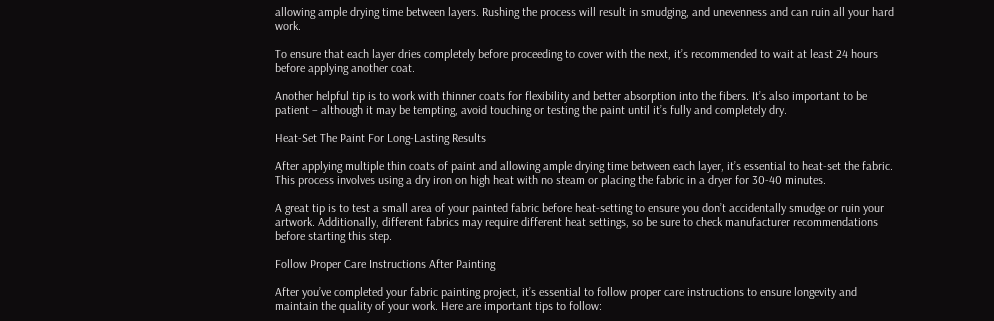allowing ample drying time between layers. Rushing the process will result in smudging, and unevenness and can ruin all your hard work.

To ensure that each layer dries completely before proceeding to cover with the next, it’s recommended to wait at least 24 hours before applying another coat.

Another helpful tip is to work with thinner coats for flexibility and better absorption into the fibers. It’s also important to be patient – although it may be tempting, avoid touching or testing the paint until it’s fully and completely dry.

Heat-Set The Paint For Long-Lasting Results

After applying multiple thin coats of paint and allowing ample drying time between each layer, it’s essential to heat-set the fabric. This process involves using a dry iron on high heat with no steam or placing the fabric in a dryer for 30-40 minutes.

A great tip is to test a small area of your painted fabric before heat-setting to ensure you don’t accidentally smudge or ruin your artwork. Additionally, different fabrics may require different heat settings, so be sure to check manufacturer recommendations before starting this step.

Follow Proper Care Instructions After Painting

After you’ve completed your fabric painting project, it’s essential to follow proper care instructions to ensure longevity and maintain the quality of your work. Here are important tips to follow: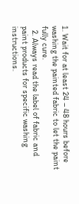1. Wait for at least 24 – 48 hours before washing the painted fabric to let the paint fully cure.
  2. Always read the label of fabric and paint products for specific washing instructions.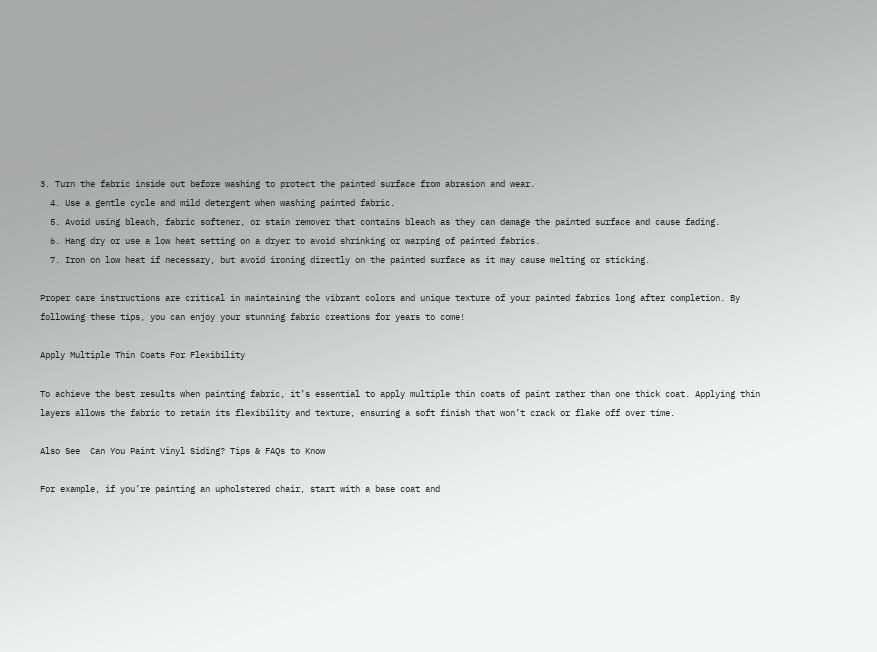3. Turn the fabric inside out before washing to protect the painted surface from abrasion and wear.
  4. Use a gentle cycle and mild detergent when washing painted fabric.
  5. Avoid using bleach, fabric softener, or stain remover that contains bleach as they can damage the painted surface and cause fading.
  6. Hang dry or use a low heat setting on a dryer to avoid shrinking or warping of painted fabrics.
  7. Iron on low heat if necessary, but avoid ironing directly on the painted surface as it may cause melting or sticking.

Proper care instructions are critical in maintaining the vibrant colors and unique texture of your painted fabrics long after completion. By following these tips, you can enjoy your stunning fabric creations for years to come!

Apply Multiple Thin Coats For Flexibility

To achieve the best results when painting fabric, it’s essential to apply multiple thin coats of paint rather than one thick coat. Applying thin layers allows the fabric to retain its flexibility and texture, ensuring a soft finish that won’t crack or flake off over time.

Also See  Can You Paint Vinyl Siding? Tips & FAQs to Know

For example, if you’re painting an upholstered chair, start with a base coat and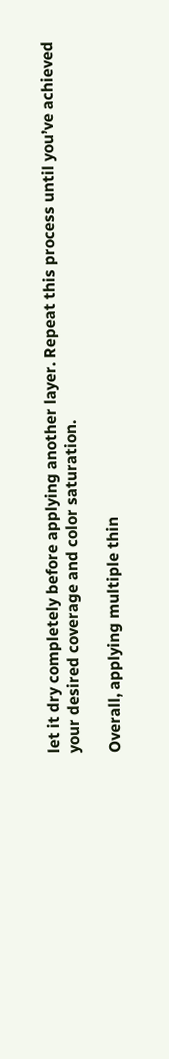let it dry completely before applying another layer. Repeat this process until you’ve achieved your desired coverage and color saturation.

Overall, applying multiple thin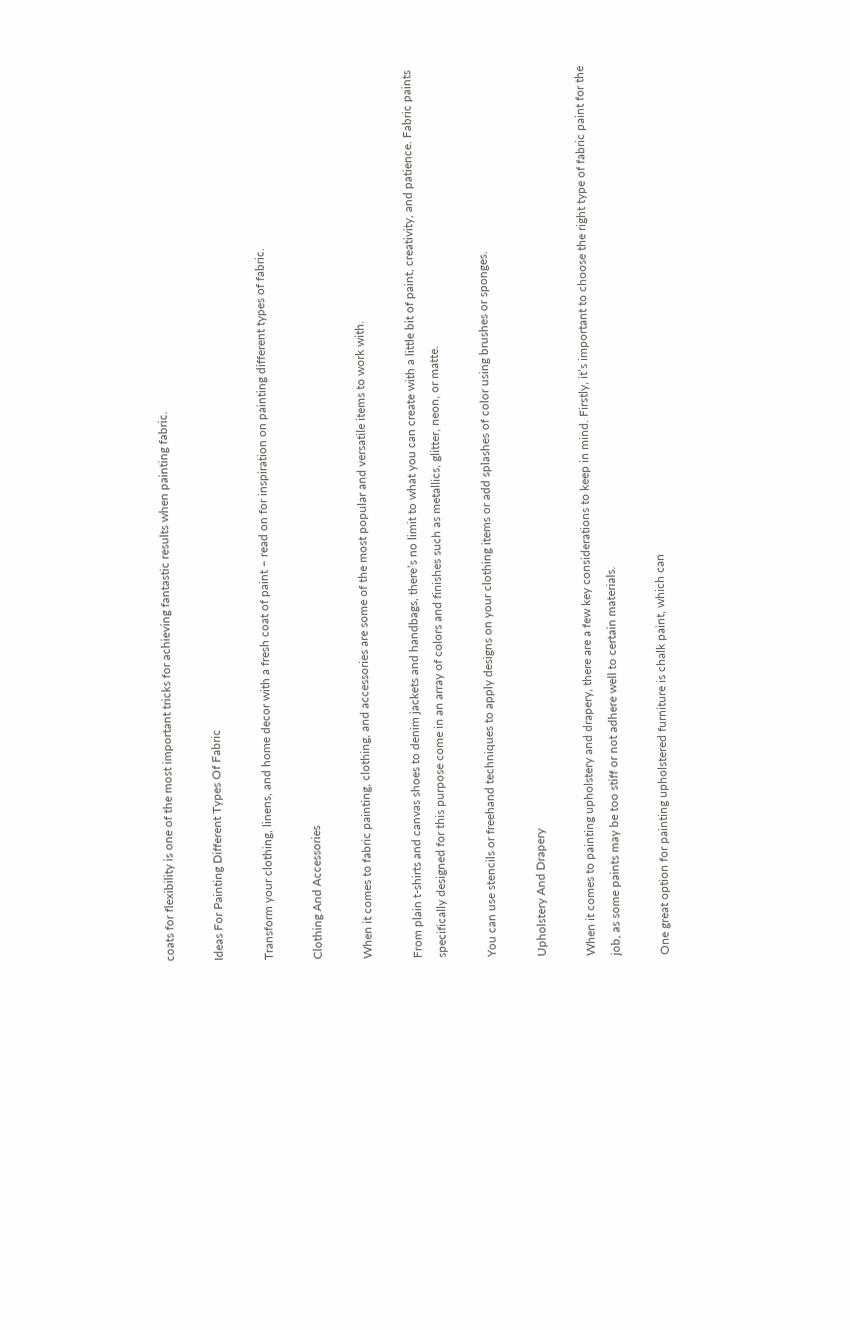coats for flexibility is one of the most important tricks for achieving fantastic results when painting fabric.

Ideas For Painting Different Types Of Fabric

Transform your clothing, linens, and home decor with a fresh coat of paint – read on for inspiration on painting different types of fabric.

Clothing And Accessories

When it comes to fabric painting, clothing, and accessories are some of the most popular and versatile items to work with.

From plain t-shirts and canvas shoes to denim jackets and handbags, there’s no limit to what you can create with a little bit of paint, creativity, and patience. Fabric paints specifically designed for this purpose come in an array of colors and finishes such as metallics, glitter, neon, or matte.

You can use stencils or freehand techniques to apply designs on your clothing items or add splashes of color using brushes or sponges.

Upholstery And Drapery

When it comes to painting upholstery and drapery, there are a few key considerations to keep in mind. Firstly, it’s important to choose the right type of fabric paint for the job, as some paints may be too stiff or not adhere well to certain materials.

One great option for painting upholstered furniture is chalk paint, which can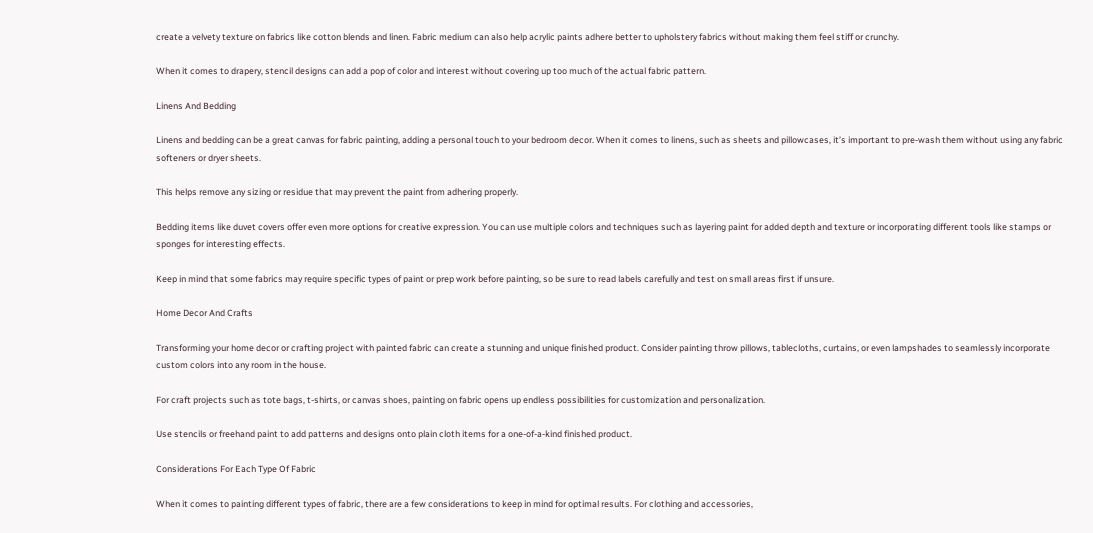create a velvety texture on fabrics like cotton blends and linen. Fabric medium can also help acrylic paints adhere better to upholstery fabrics without making them feel stiff or crunchy.

When it comes to drapery, stencil designs can add a pop of color and interest without covering up too much of the actual fabric pattern.

Linens And Bedding

Linens and bedding can be a great canvas for fabric painting, adding a personal touch to your bedroom decor. When it comes to linens, such as sheets and pillowcases, it’s important to pre-wash them without using any fabric softeners or dryer sheets.

This helps remove any sizing or residue that may prevent the paint from adhering properly.

Bedding items like duvet covers offer even more options for creative expression. You can use multiple colors and techniques such as layering paint for added depth and texture or incorporating different tools like stamps or sponges for interesting effects.

Keep in mind that some fabrics may require specific types of paint or prep work before painting, so be sure to read labels carefully and test on small areas first if unsure.

Home Decor And Crafts

Transforming your home decor or crafting project with painted fabric can create a stunning and unique finished product. Consider painting throw pillows, tablecloths, curtains, or even lampshades to seamlessly incorporate custom colors into any room in the house.

For craft projects such as tote bags, t-shirts, or canvas shoes, painting on fabric opens up endless possibilities for customization and personalization.

Use stencils or freehand paint to add patterns and designs onto plain cloth items for a one-of-a-kind finished product.

Considerations For Each Type Of Fabric

When it comes to painting different types of fabric, there are a few considerations to keep in mind for optimal results. For clothing and accessories,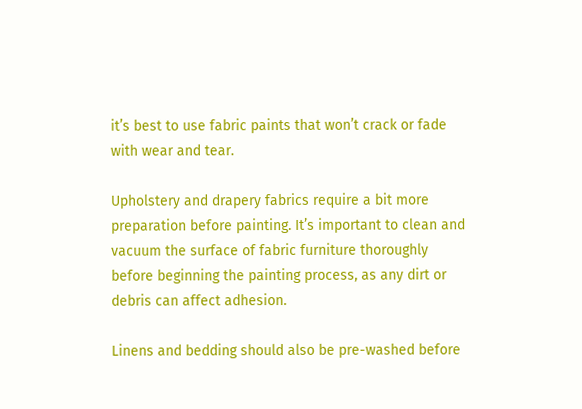it’s best to use fabric paints that won’t crack or fade with wear and tear.

Upholstery and drapery fabrics require a bit more preparation before painting. It’s important to clean and vacuum the surface of fabric furniture thoroughly before beginning the painting process, as any dirt or debris can affect adhesion.

Linens and bedding should also be pre-washed before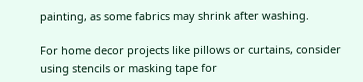painting, as some fabrics may shrink after washing.

For home decor projects like pillows or curtains, consider using stencils or masking tape for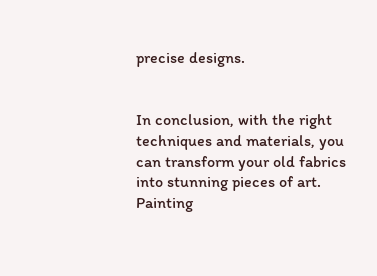precise designs.


In conclusion, with the right techniques and materials, you can transform your old fabrics into stunning pieces of art. Painting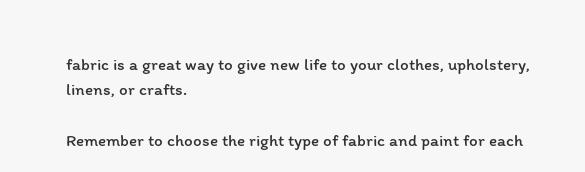fabric is a great way to give new life to your clothes, upholstery, linens, or crafts.

Remember to choose the right type of fabric and paint for each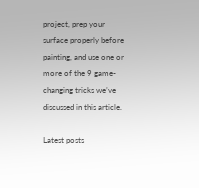project, prep your surface properly before painting, and use one or more of the 9 game-changing tricks we’ve discussed in this article.

Latest posts